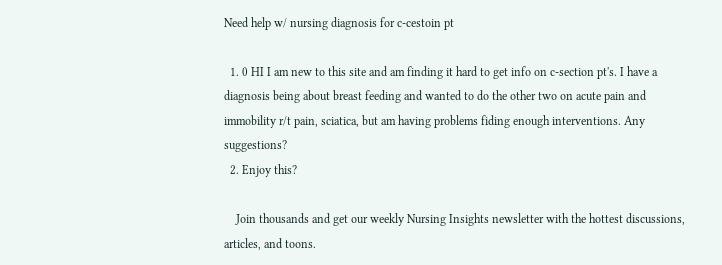Need help w/ nursing diagnosis for c-cestoin pt

  1. 0 HI I am new to this site and am finding it hard to get info on c-section pt's. I have a diagnosis being about breast feeding and wanted to do the other two on acute pain and immobility r/t pain, sciatica, but am having problems fiding enough interventions. Any suggestions?
  2. Enjoy this?

    Join thousands and get our weekly Nursing Insights newsletter with the hottest discussions, articles, and toons.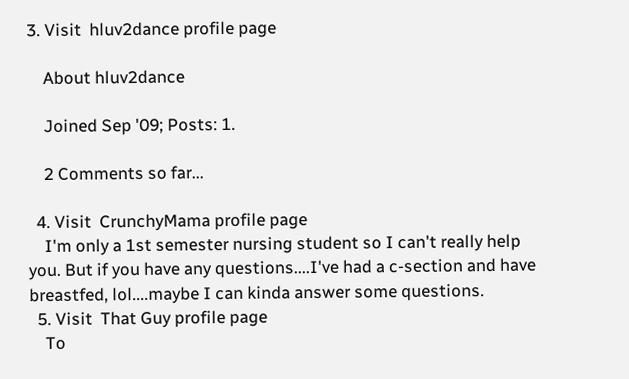3. Visit  hluv2dance profile page

    About hluv2dance

    Joined Sep '09; Posts: 1.

    2 Comments so far...

  4. Visit  CrunchyMama profile page
    I'm only a 1st semester nursing student so I can't really help you. But if you have any questions....I've had a c-section and have breastfed, lol....maybe I can kinda answer some questions.
  5. Visit  That Guy profile page
    To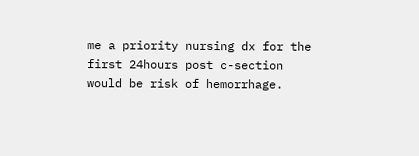me a priority nursing dx for the first 24hours post c-section would be risk of hemorrhage.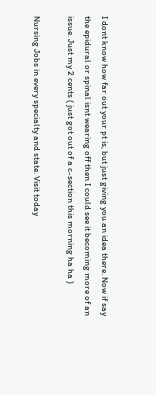I dont know how far out your pt is, but just giving you an idea there. Now if say the epidural or spinal isnt wearing off then I could see it becoming more of an issue. Just my 2 cents ( just got out of a c-section this morning ha ha )

Nursing Jobs in every specialty and state. Visit today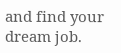and find your dream job.